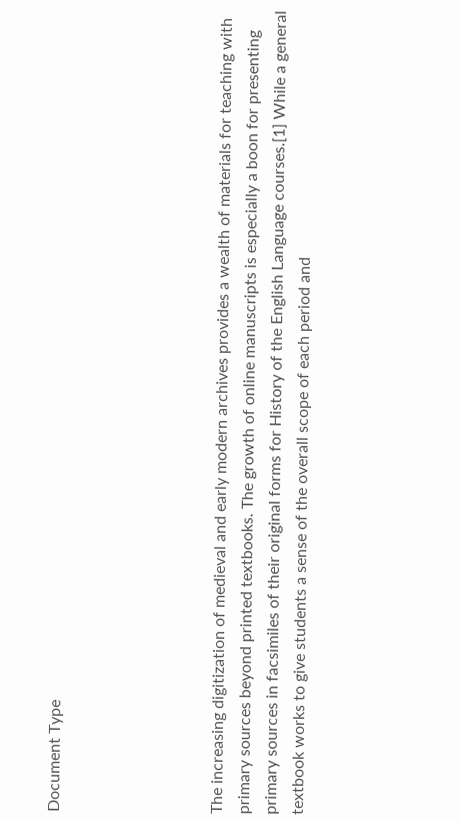Document Type





The increasing digitization of medieval and early modern archives provides a wealth of materials for teaching with primary sources beyond printed textbooks. The growth of online manuscripts is especially a boon for presenting primary sources in facsimiles of their original forms for History of the English Language courses.[1] While a general textbook works to give students a sense of the overall scope of each period and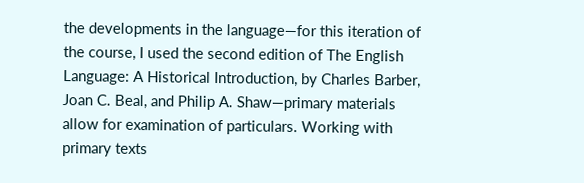the developments in the language—for this iteration of the course, I used the second edition of The English Language: A Historical Introduction, by Charles Barber, Joan C. Beal, and Philip A. Shaw—primary materials allow for examination of particulars. Working with primary texts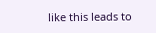like this leads to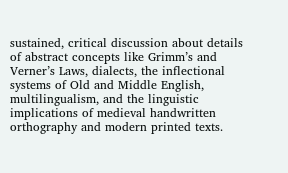sustained, critical discussion about details of abstract concepts like Grimm’s and Verner’s Laws, dialects, the inflectional systems of Old and Middle English, multilingualism, and the linguistic implications of medieval handwritten orthography and modern printed texts.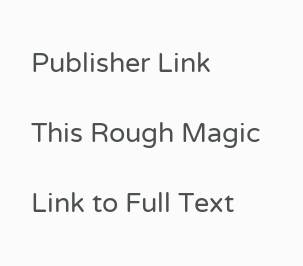Publisher Link

This Rough Magic

Link to Full Text